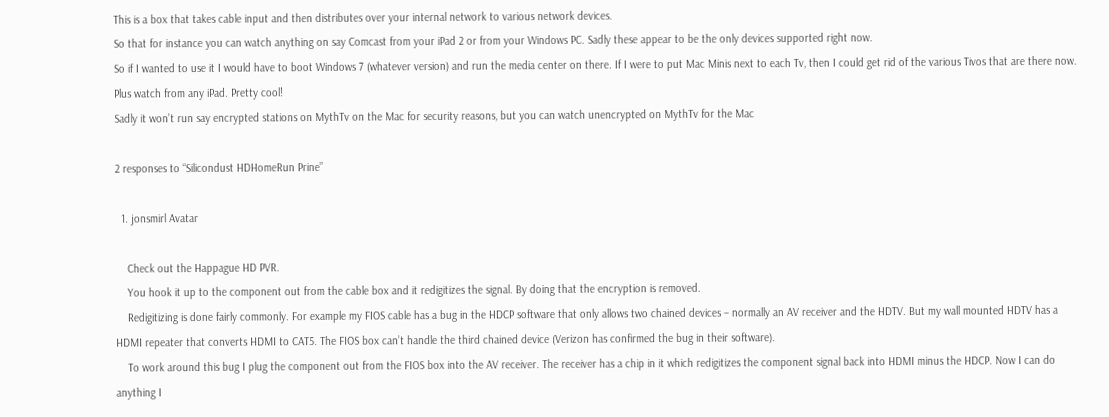This is a box that takes cable input and then distributes over your internal network to various network devices.
So that for instance you can watch anything on say Comcast from your iPad 2 or from your Windows PC. Sadly these appear to be the only devices supported right now.
So if I wanted to use it I would have to boot Windows 7 (whatever version) and run the media center on there. If I were to put Mac Minis next to each Tv, then I could get rid of the various Tivos that are there now. Plus watch from any iPad. Pretty cool!
Sadly it won’t run say encrypted stations on MythTv on the Mac for security reasons, but you can watch unencrypted on MythTv for the Mac

2 responses to “Silicondust HDHomeRun Prine”

  1. jonsmirl Avatar

    Check out the Happague HD PVR.
    You hook it up to the component out from the cable box and it redigitizes the signal. By doing that the encryption is removed.
    Redigitizing is done fairly commonly. For example my FIOS cable has a bug in the HDCP software that only allows two chained devices – normally an AV receiver and the HDTV. But my wall mounted HDTV has a HDMI repeater that converts HDMI to CAT5. The FIOS box can’t handle the third chained device (Verizon has confirmed the bug in their software).
    To work around this bug I plug the component out from the FIOS box into the AV receiver. The receiver has a chip in it which redigitizes the component signal back into HDMI minus the HDCP. Now I can do anything I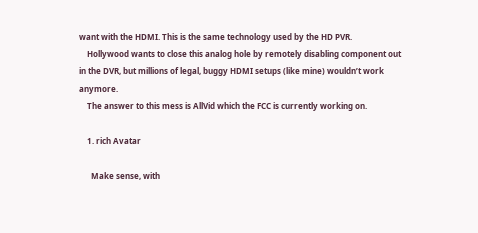want with the HDMI. This is the same technology used by the HD PVR.
    Hollywood wants to close this analog hole by remotely disabling component out in the DVR, but millions of legal, buggy HDMI setups (like mine) wouldn’t work anymore.
    The answer to this mess is AllVid which the FCC is currently working on.

    1. rich Avatar

      Make sense, with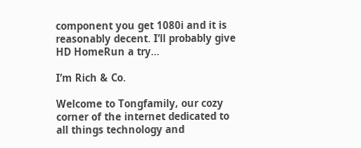component you get 1080i and it is reasonably decent. I’ll probably give HD HomeRun a try…

I’m Rich & Co.

Welcome to Tongfamily, our cozy corner of the internet dedicated to all things technology and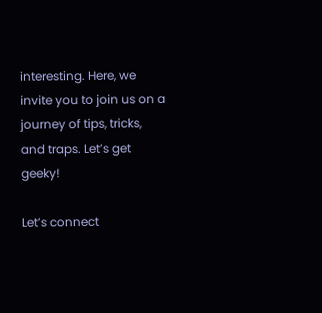interesting. Here, we invite you to join us on a journey of tips, tricks, and traps. Let’s get geeky!

Let’s connect